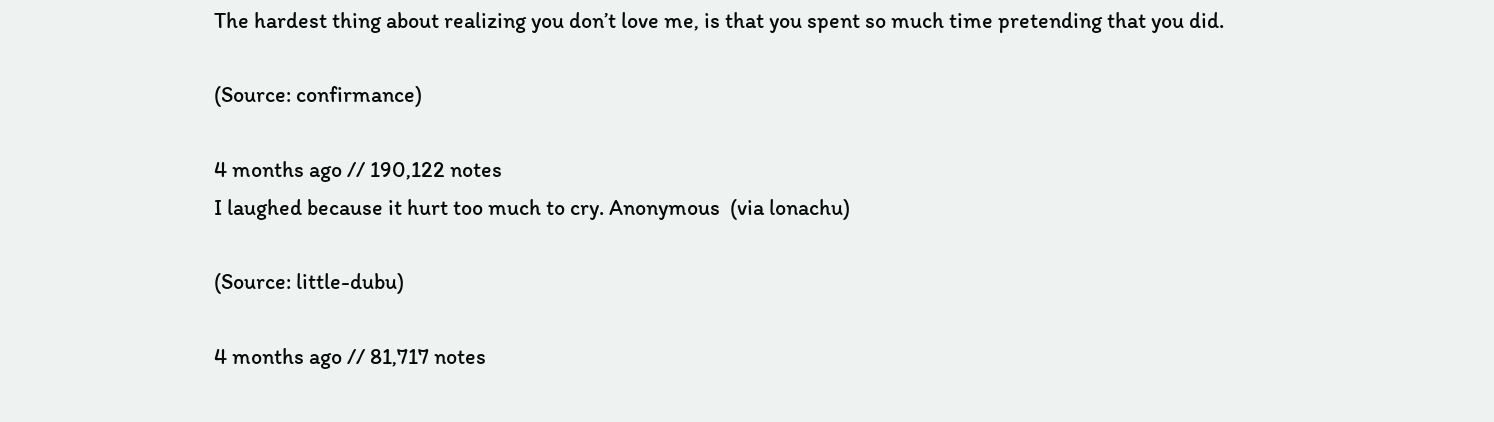The hardest thing about realizing you don’t love me, is that you spent so much time pretending that you did.

(Source: confirmance)

4 months ago // 190,122 notes
I laughed because it hurt too much to cry. Anonymous  (via lonachu)

(Source: little-dubu)

4 months ago // 81,717 notes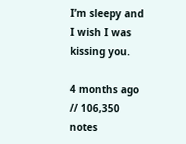I’m sleepy and I wish I was kissing you.

4 months ago // 106,350 notes